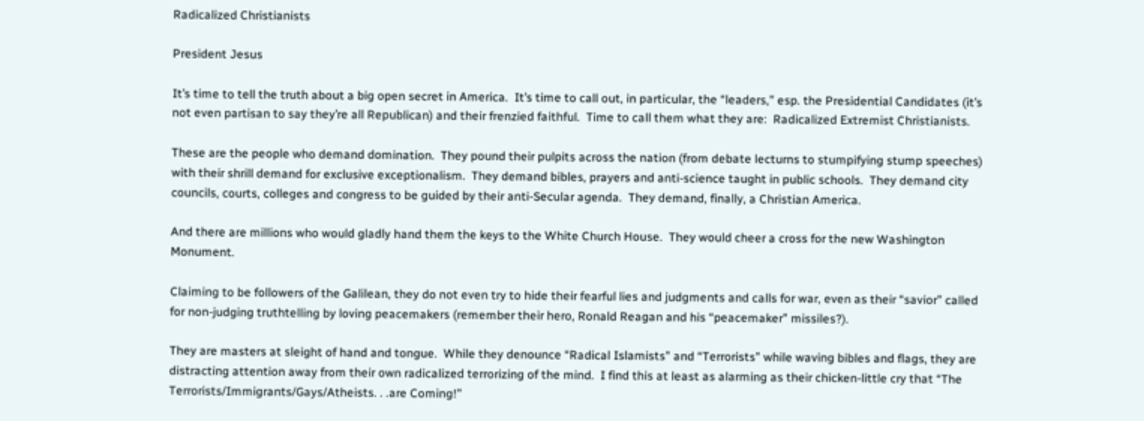Radicalized Christianists

President Jesus

It’s time to tell the truth about a big open secret in America.  It’s time to call out, in particular, the “leaders,” esp. the Presidential Candidates (it’s not even partisan to say they’re all Republican) and their frenzied faithful.  Time to call them what they are:  Radicalized Extremist Christianists.

These are the people who demand domination.  They pound their pulpits across the nation (from debate lecturns to stumpifying stump speeches) with their shrill demand for exclusive exceptionalism.  They demand bibles, prayers and anti-science taught in public schools.  They demand city councils, courts, colleges and congress to be guided by their anti-Secular agenda.  They demand, finally, a Christian America.

And there are millions who would gladly hand them the keys to the White Church House.  They would cheer a cross for the new Washington Monument.

Claiming to be followers of the Galilean, they do not even try to hide their fearful lies and judgments and calls for war, even as their “savior” called for non-judging truthtelling by loving peacemakers (remember their hero, Ronald Reagan and his “peacemaker” missiles?).

They are masters at sleight of hand and tongue.  While they denounce “Radical Islamists” and “Terrorists” while waving bibles and flags, they are distracting attention away from their own radicalized terrorizing of the mind.  I find this at least as alarming as their chicken-little cry that “The Terrorists/Immigrants/Gays/Atheists. . .are Coming!”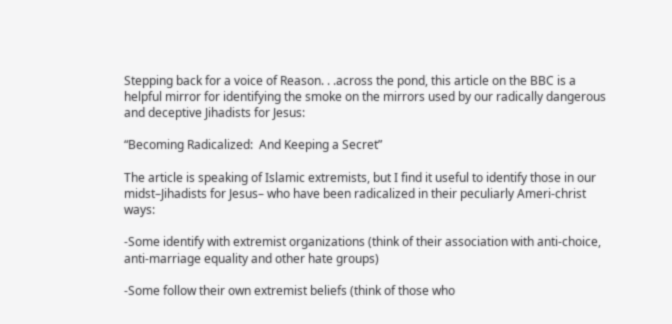Stepping back for a voice of Reason. . .across the pond, this article on the BBC is a helpful mirror for identifying the smoke on the mirrors used by our radically dangerous and deceptive Jihadists for Jesus:

“Becoming Radicalized:  And Keeping a Secret”

The article is speaking of Islamic extremists, but I find it useful to identify those in our midst–Jihadists for Jesus– who have been radicalized in their peculiarly Ameri-christ ways:

-Some identify with extremist organizations (think of their association with anti-choice, anti-marriage equality and other hate groups)

-Some follow their own extremist beliefs (think of those who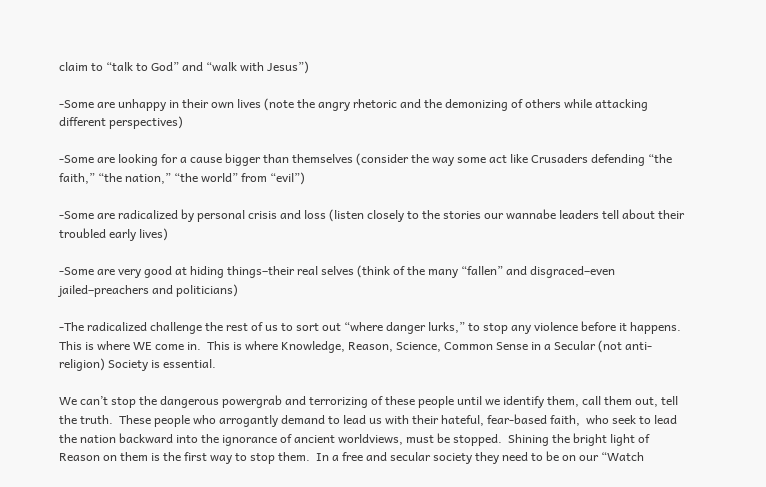claim to “talk to God” and “walk with Jesus”)

-Some are unhappy in their own lives (note the angry rhetoric and the demonizing of others while attacking different perspectives)

-Some are looking for a cause bigger than themselves (consider the way some act like Crusaders defending “the faith,” “the nation,” “the world” from “evil”)

-Some are radicalized by personal crisis and loss (listen closely to the stories our wannabe leaders tell about their troubled early lives)

-Some are very good at hiding things–their real selves (think of the many “fallen” and disgraced–even jailed–preachers and politicians)

-The radicalized challenge the rest of us to sort out “where danger lurks,” to stop any violence before it happens.  This is where WE come in.  This is where Knowledge, Reason, Science, Common Sense in a Secular (not anti-religion) Society is essential.

We can’t stop the dangerous powergrab and terrorizing of these people until we identify them, call them out, tell the truth.  These people who arrogantly demand to lead us with their hateful, fear-based faith,  who seek to lead the nation backward into the ignorance of ancient worldviews, must be stopped.  Shining the bright light of Reason on them is the first way to stop them.  In a free and secular society they need to be on our “Watch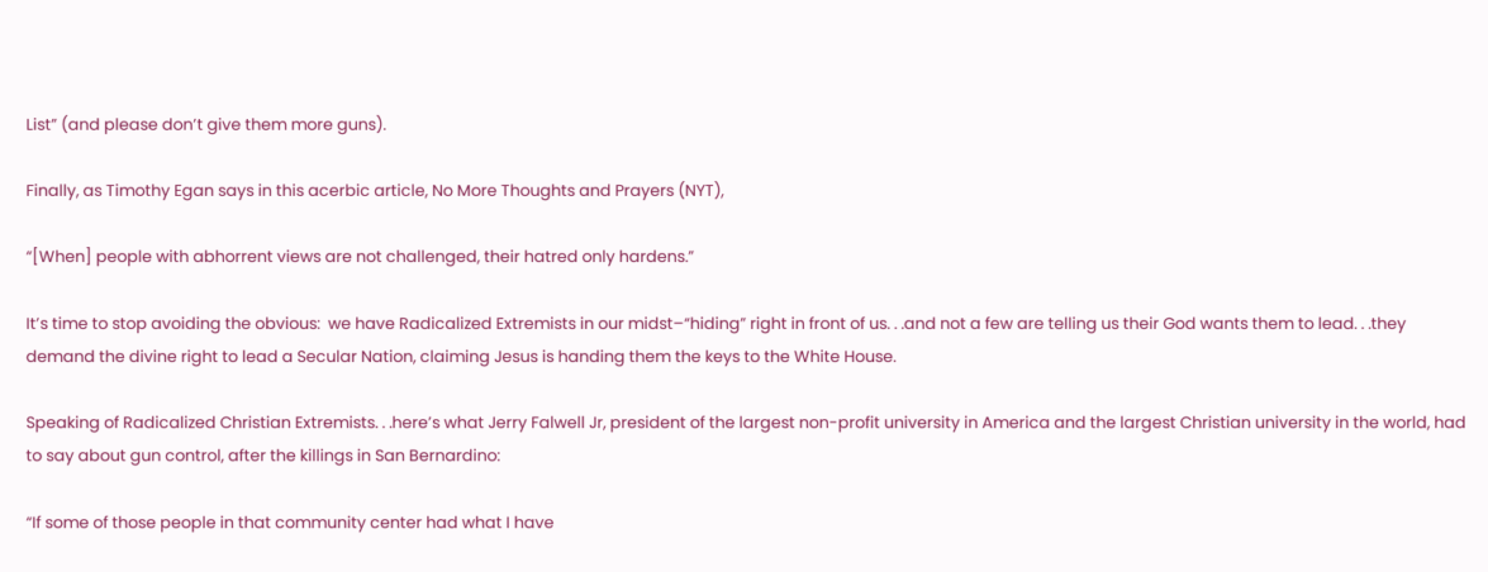List” (and please don’t give them more guns).

Finally, as Timothy Egan says in this acerbic article, No More Thoughts and Prayers (NYT),

“[When] people with abhorrent views are not challenged, their hatred only hardens.”

It’s time to stop avoiding the obvious:  we have Radicalized Extremists in our midst–“hiding” right in front of us. . .and not a few are telling us their God wants them to lead. . .they demand the divine right to lead a Secular Nation, claiming Jesus is handing them the keys to the White House.

Speaking of Radicalized Christian Extremists. . .here’s what Jerry Falwell Jr, president of the largest non-profit university in America and the largest Christian university in the world, had to say about gun control, after the killings in San Bernardino:

“If some of those people in that community center had what I have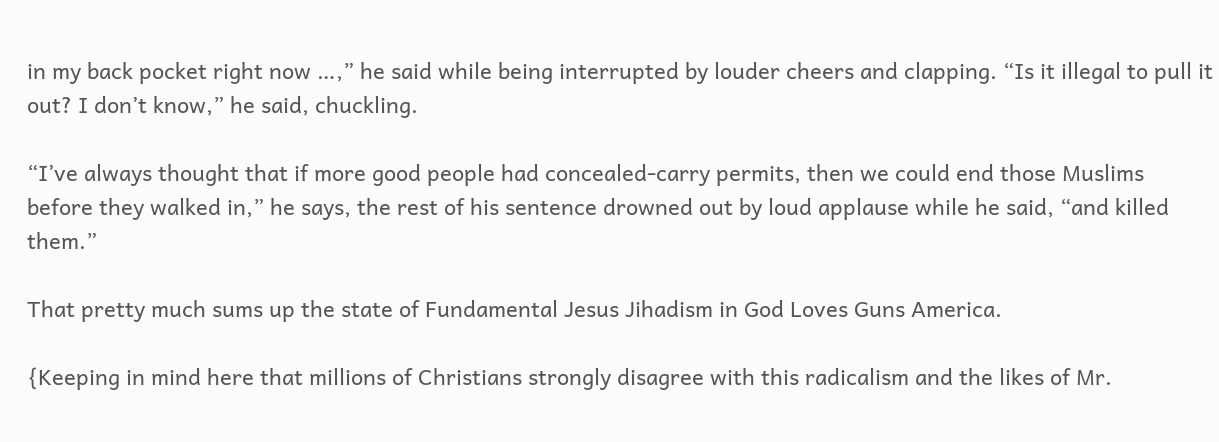in my back pocket right now …,” he said while being interrupted by louder cheers and clapping. “Is it illegal to pull it out? I don’t know,” he said, chuckling.

“I’ve always thought that if more good people had concealed-carry permits, then we could end those Muslims before they walked in,” he says, the rest of his sentence drowned out by loud applause while he said, “and killed them.”

That pretty much sums up the state of Fundamental Jesus Jihadism in God Loves Guns America.

{Keeping in mind here that millions of Christians strongly disagree with this radicalism and the likes of Mr.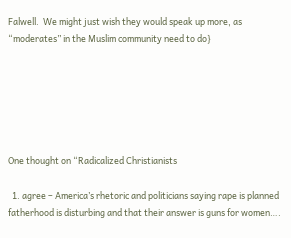Falwell.  We might just wish they would speak up more, as “moderates” in the Muslim community need to do}






One thought on “Radicalized Christianists

  1. agree – America’s rhetoric and politicians saying rape is planned fatherhood is disturbing and that their answer is guns for women….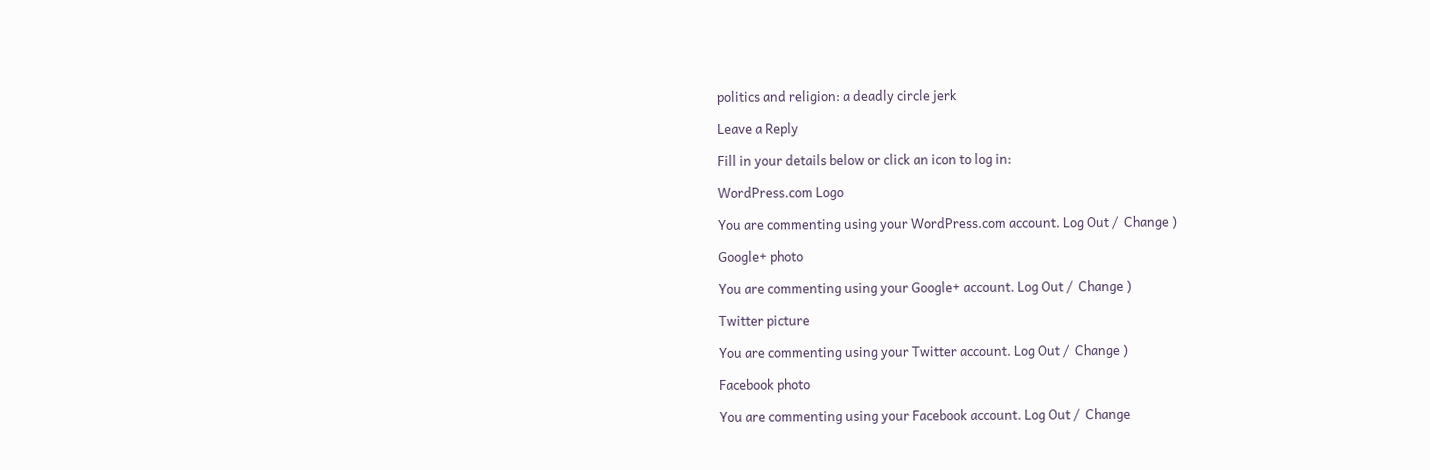politics and religion: a deadly circle jerk

Leave a Reply

Fill in your details below or click an icon to log in:

WordPress.com Logo

You are commenting using your WordPress.com account. Log Out /  Change )

Google+ photo

You are commenting using your Google+ account. Log Out /  Change )

Twitter picture

You are commenting using your Twitter account. Log Out /  Change )

Facebook photo

You are commenting using your Facebook account. Log Out /  Change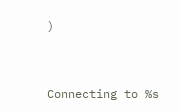)


Connecting to %s